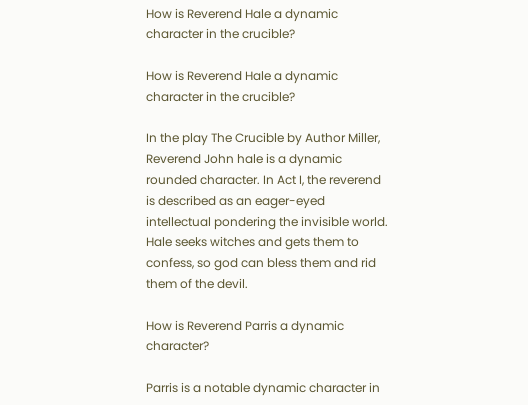How is Reverend Hale a dynamic character in the crucible?

How is Reverend Hale a dynamic character in the crucible?

In the play The Crucible by Author Miller, Reverend John hale is a dynamic rounded character. In Act I, the reverend is described as an eager-eyed intellectual pondering the invisible world. Hale seeks witches and gets them to confess, so god can bless them and rid them of the devil.

How is Reverend Parris a dynamic character?

Parris is a notable dynamic character in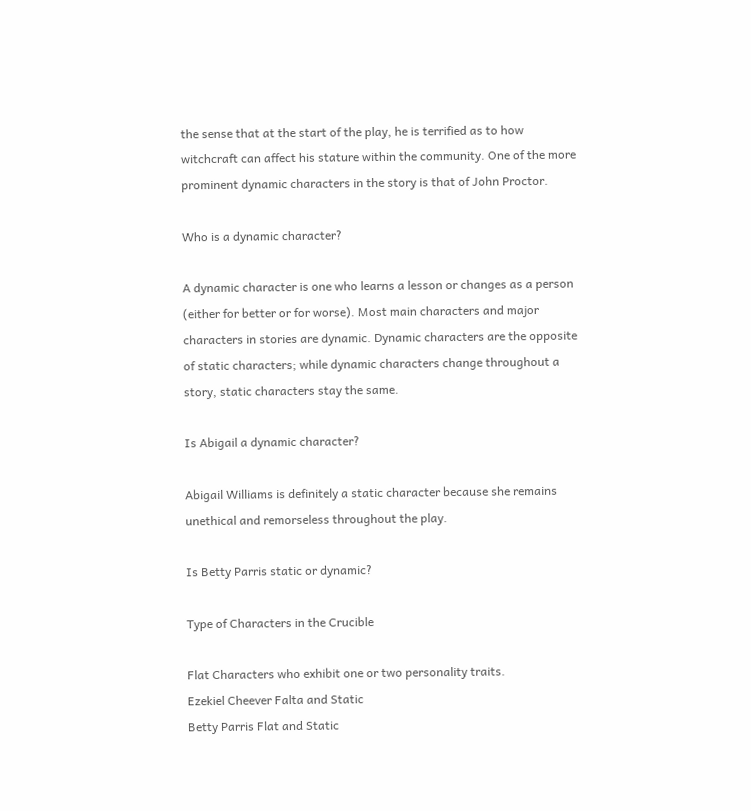the sense that at the start of the play, he is terrified as to how witchcraft can affect his stature within the community. One of the more prominent dynamic characters in the story is that of John Proctor.

Who is a dynamic character?

A dynamic character is one who learns a lesson or changes as a person (either for better or for worse). Most main characters and major characters in stories are dynamic. Dynamic characters are the opposite of static characters; while dynamic characters change throughout a story, static characters stay the same.

Is Abigail a dynamic character?

Abigail Williams is definitely a static character because she remains unethical and remorseless throughout the play.

Is Betty Parris static or dynamic?

Type of Characters in the Crucible

Flat Characters who exhibit one or two personality traits.
Ezekiel Cheever Falta and Static
Betty Parris Flat and Static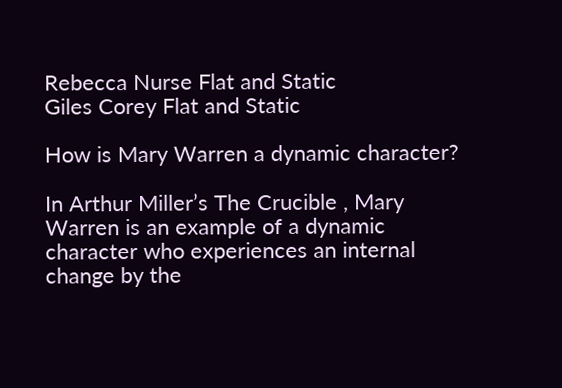Rebecca Nurse Flat and Static
Giles Corey Flat and Static

How is Mary Warren a dynamic character?

In Arthur Miller’s The Crucible , Mary Warren is an example of a dynamic character who experiences an internal change by the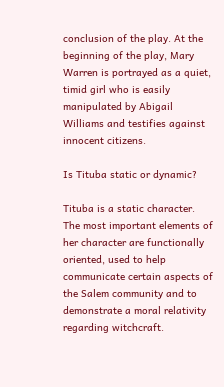conclusion of the play. At the beginning of the play, Mary Warren is portrayed as a quiet, timid girl who is easily manipulated by Abigail Williams and testifies against innocent citizens.

Is Tituba static or dynamic?

Tituba is a static character. The most important elements of her character are functionally oriented, used to help communicate certain aspects of the Salem community and to demonstrate a moral relativity regarding witchcraft.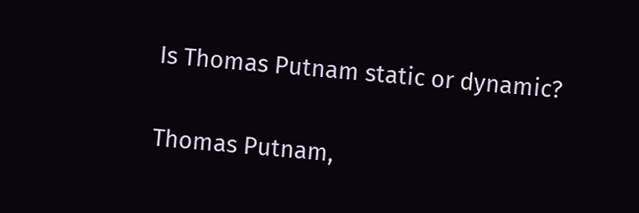Is Thomas Putnam static or dynamic?

Thomas Putnam,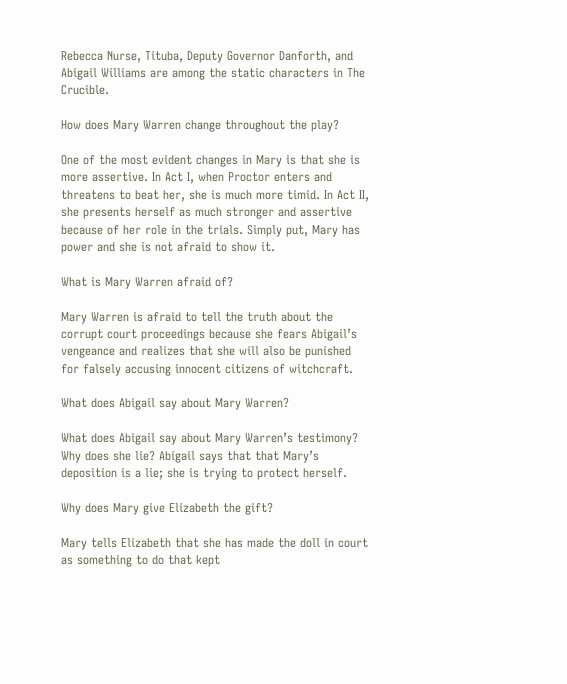Rebecca Nurse, Tituba, Deputy Governor Danforth, and Abigail Williams are among the static characters in The Crucible.

How does Mary Warren change throughout the play?

One of the most evident changes in Mary is that she is more assertive. In Act I, when Proctor enters and threatens to beat her, she is much more timid. In Act II, she presents herself as much stronger and assertive because of her role in the trials. Simply put, Mary has power and she is not afraid to show it.

What is Mary Warren afraid of?

Mary Warren is afraid to tell the truth about the corrupt court proceedings because she fears Abigail’s vengeance and realizes that she will also be punished for falsely accusing innocent citizens of witchcraft.

What does Abigail say about Mary Warren?

What does Abigail say about Mary Warren’s testimony? Why does she lie? Abigail says that that Mary’s deposition is a lie; she is trying to protect herself.

Why does Mary give Elizabeth the gift?

Mary tells Elizabeth that she has made the doll in court as something to do that kept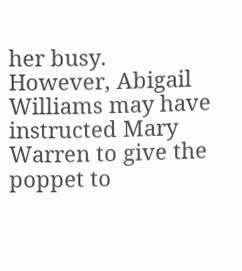her busy. However, Abigail Williams may have instructed Mary Warren to give the poppet to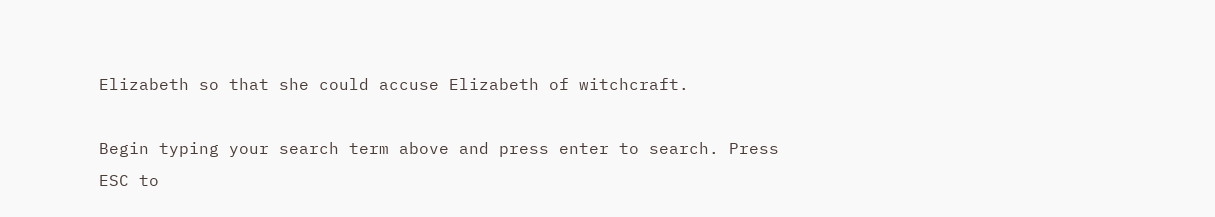Elizabeth so that she could accuse Elizabeth of witchcraft.

Begin typing your search term above and press enter to search. Press ESC to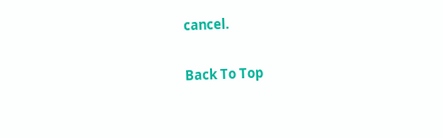cancel.

Back To Top